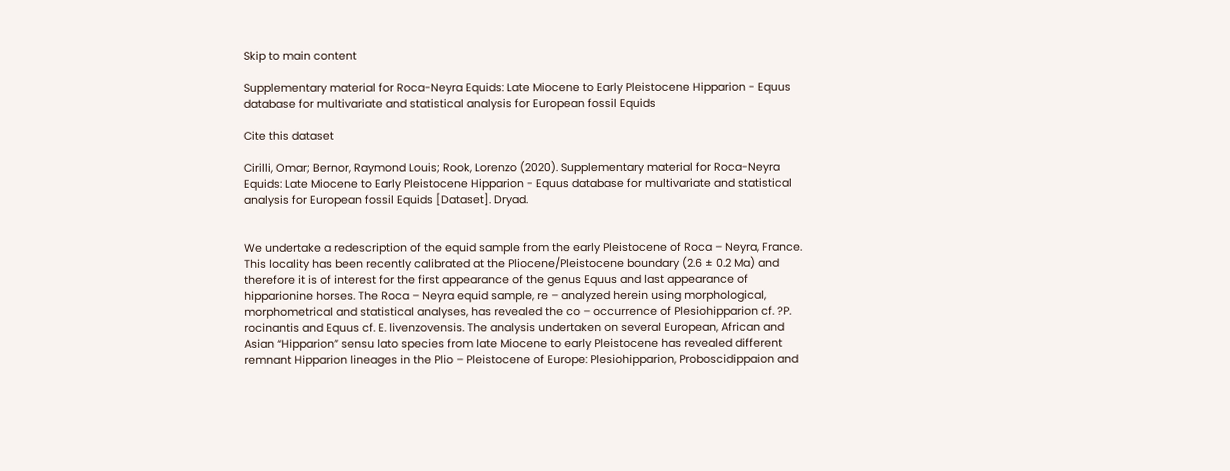Skip to main content

Supplementary material for Roca-Neyra Equids: Late Miocene to Early Pleistocene Hipparion - Equus database for multivariate and statistical analysis for European fossil Equids

Cite this dataset

Cirilli, Omar; Bernor, Raymond Louis; Rook, Lorenzo (2020). Supplementary material for Roca-Neyra Equids: Late Miocene to Early Pleistocene Hipparion - Equus database for multivariate and statistical analysis for European fossil Equids [Dataset]. Dryad.


We undertake a redescription of the equid sample from the early Pleistocene of Roca – Neyra, France. This locality has been recently calibrated at the Pliocene/Pleistocene boundary (2.6 ± 0.2 Ma) and therefore it is of interest for the first appearance of the genus Equus and last appearance of hipparionine horses. The Roca – Neyra equid sample, re – analyzed herein using morphological, morphometrical and statistical analyses, has revealed the co – occurrence of Plesiohipparion cf. ?P. rocinantis and Equus cf. E. livenzovensis. The analysis undertaken on several European, African and Asian “Hipparion” sensu lato species from late Miocene to early Pleistocene has revealed different remnant Hipparion lineages in the Plio – Pleistocene of Europe: Plesiohipparion, Proboscidippaion and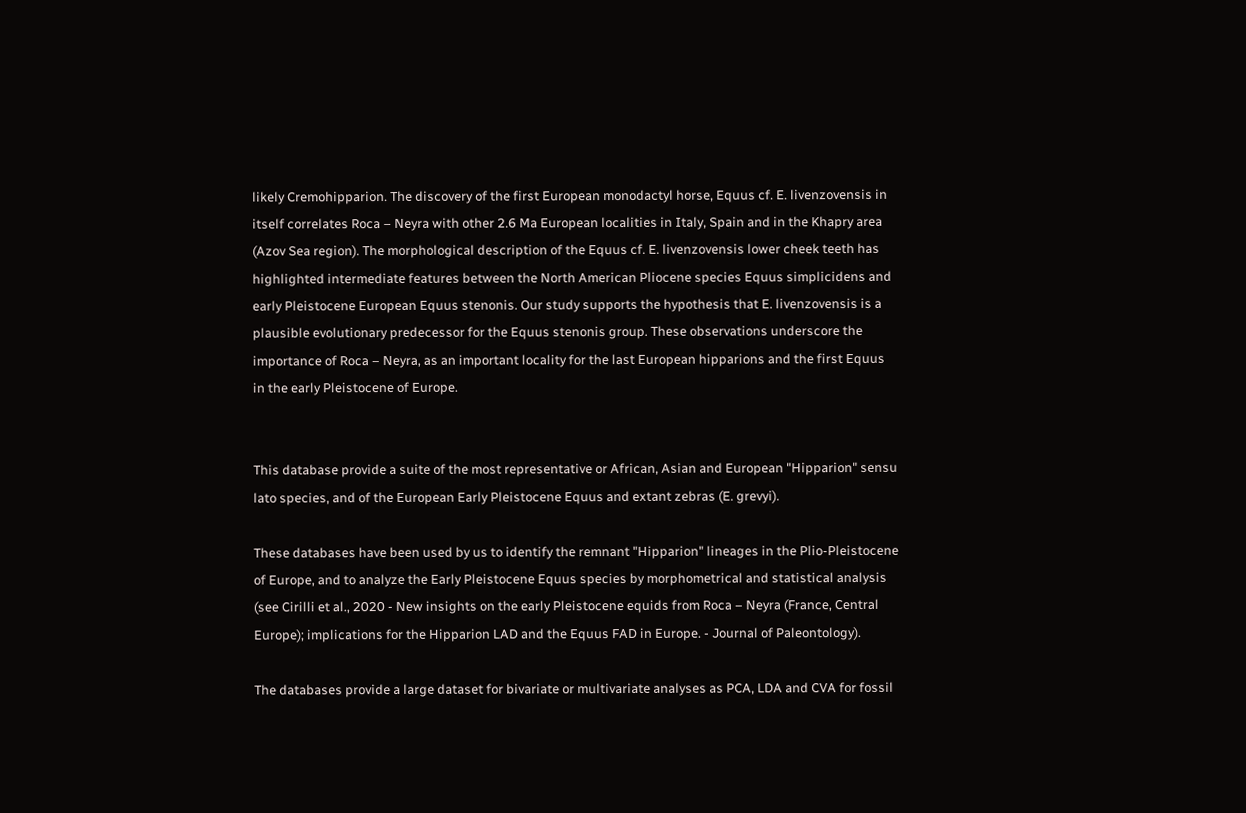likely Cremohipparion. The discovery of the first European monodactyl horse, Equus cf. E. livenzovensis in itself correlates Roca – Neyra with other 2.6 Ma European localities in Italy, Spain and in the Khapry area (Azov Sea region). The morphological description of the Equus cf. E. livenzovensis lower cheek teeth has highlighted intermediate features between the North American Pliocene species Equus simplicidens and early Pleistocene European Equus stenonis. Our study supports the hypothesis that E. livenzovensis is a plausible evolutionary predecessor for the Equus stenonis group. These observations underscore the importance of Roca – Neyra, as an important locality for the last European hipparions and the first Equus in the early Pleistocene of Europe.


This database provide a suite of the most representative or African, Asian and European "Hipparion" sensu lato species, and of the European Early Pleistocene Equus and extant zebras (E. grevyi).

These databases have been used by us to identify the remnant "Hipparion" lineages in the Plio-Pleistocene of Europe, and to analyze the Early Pleistocene Equus species by morphometrical and statistical analysis (see Cirilli et al., 2020 - New insights on the early Pleistocene equids from Roca – Neyra (France, Central Europe); implications for the Hipparion LAD and the Equus FAD in Europe. - Journal of Paleontology).

The databases provide a large dataset for bivariate or multivariate analyses as PCA, LDA and CVA for fossil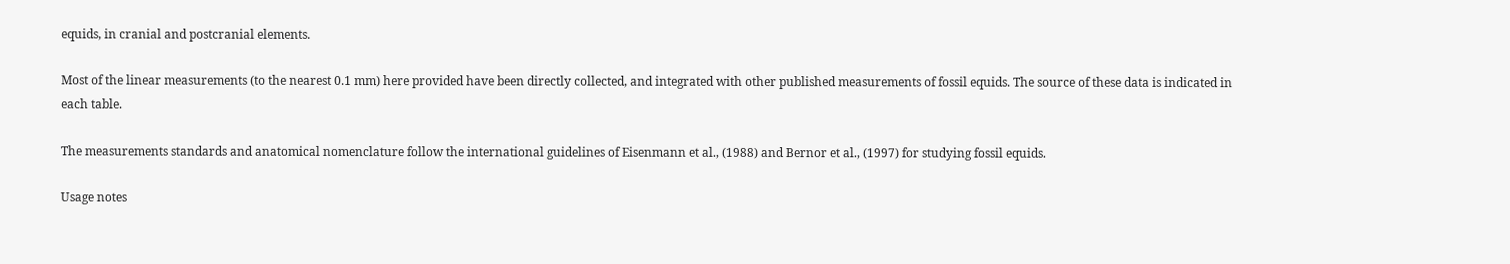equids, in cranial and postcranial elements.

Most of the linear measurements (to the nearest 0.1 mm) here provided have been directly collected, and integrated with other published measurements of fossil equids. The source of these data is indicated in each table.

The measurements standards and anatomical nomenclature follow the international guidelines of Eisenmann et al., (1988) and Bernor et al., (1997) for studying fossil equids.

Usage notes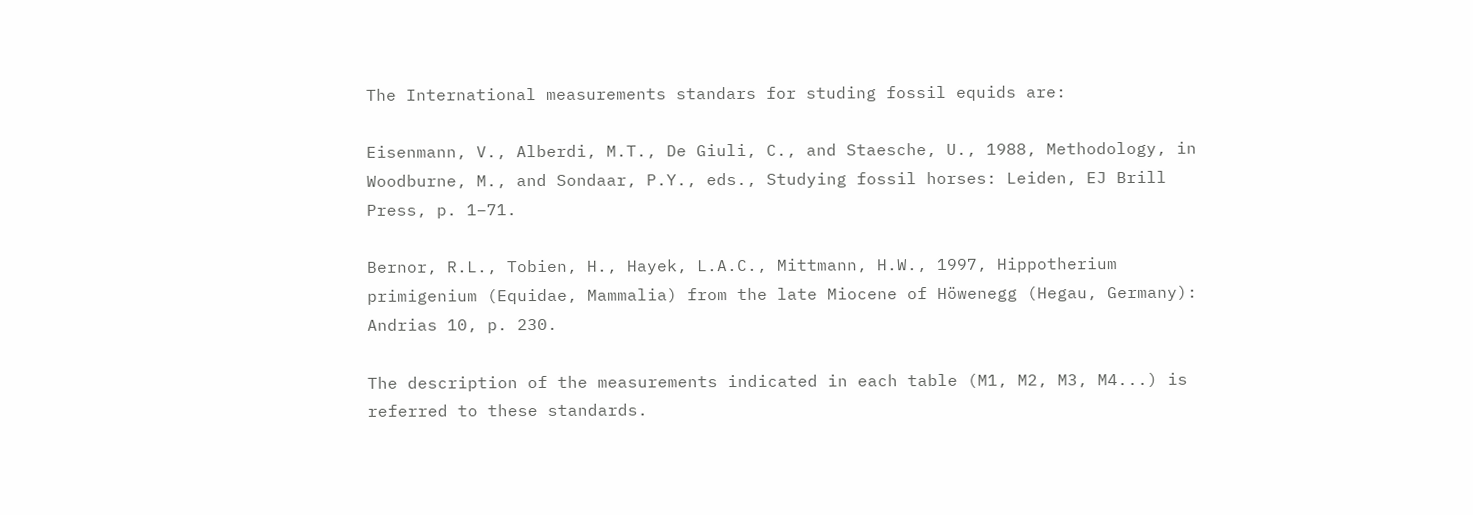The International measurements standars for studing fossil equids are:

Eisenmann, V., Alberdi, M.T., De Giuli, C., and Staesche, U., 1988, Methodology, in Woodburne, M., and Sondaar, P.Y., eds., Studying fossil horses: Leiden, EJ Brill Press, p. 1–71.

Bernor, R.L., Tobien, H., Hayek, L.A.C., Mittmann, H.W., 1997, Hippotherium primigenium (Equidae, Mammalia) from the late Miocene of Höwenegg (Hegau, Germany): Andrias 10, p. 230.

The description of the measurements indicated in each table (M1, M2, M3, M4...) is referred to these standards.